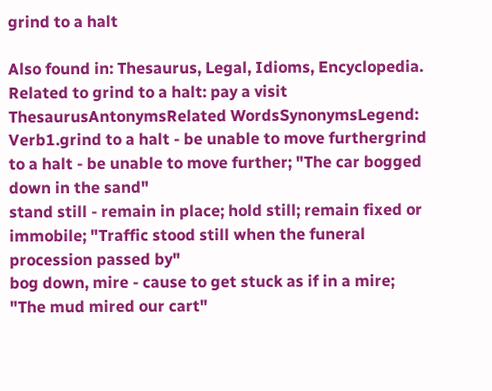grind to a halt

Also found in: Thesaurus, Legal, Idioms, Encyclopedia.
Related to grind to a halt: pay a visit
ThesaurusAntonymsRelated WordsSynonymsLegend:
Verb1.grind to a halt - be unable to move furthergrind to a halt - be unable to move further; "The car bogged down in the sand"
stand still - remain in place; hold still; remain fixed or immobile; "Traffic stood still when the funeral procession passed by"
bog down, mire - cause to get stuck as if in a mire; "The mud mired our cart"